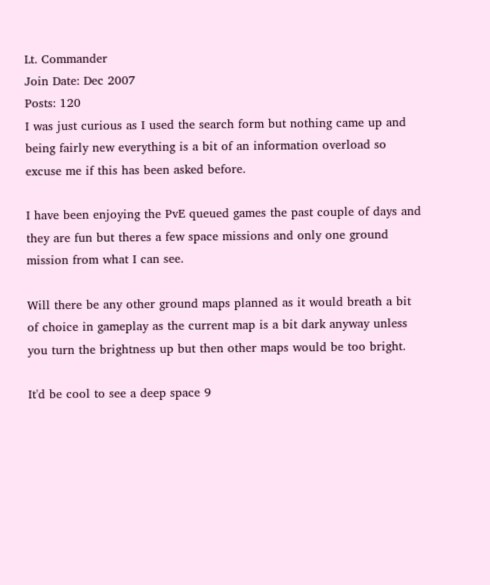Lt. Commander
Join Date: Dec 2007
Posts: 120
I was just curious as I used the search form but nothing came up and being fairly new everything is a bit of an information overload so excuse me if this has been asked before.

I have been enjoying the PvE queued games the past couple of days and they are fun but theres a few space missions and only one ground mission from what I can see.

Will there be any other ground maps planned as it would breath a bit of choice in gameplay as the current map is a bit dark anyway unless you turn the brightness up but then other maps would be too bright.

It'd be cool to see a deep space 9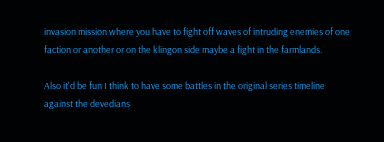invasion mission where you have to fight off waves of intruding enemies of one faction or another or on the klingon side maybe a fight in the farmlands.

Also it'd be fun I think to have some battles in the original series timeline against the devedians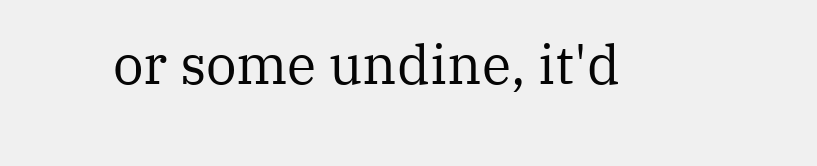or some undine, it'd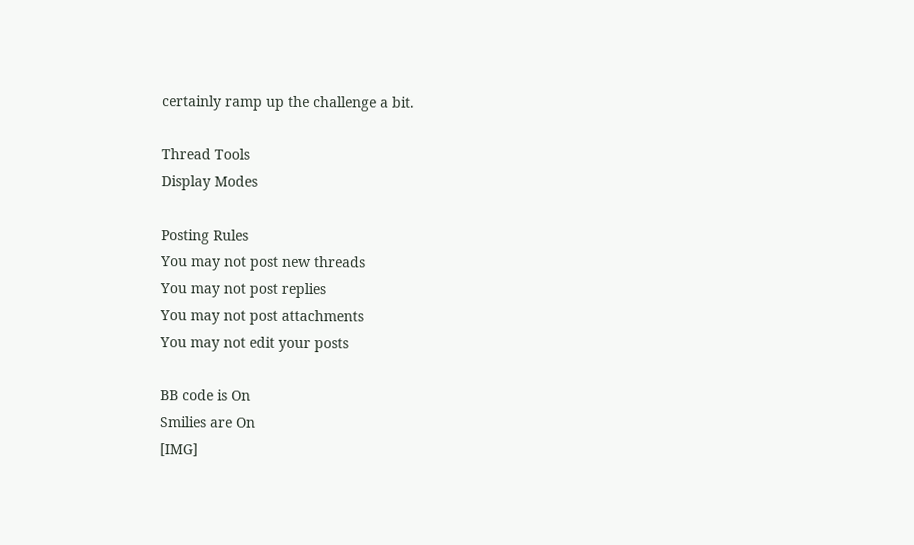certainly ramp up the challenge a bit.

Thread Tools
Display Modes

Posting Rules
You may not post new threads
You may not post replies
You may not post attachments
You may not edit your posts

BB code is On
Smilies are On
[IMG]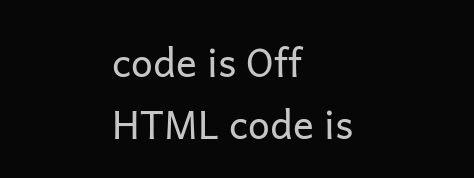code is Off
HTML code is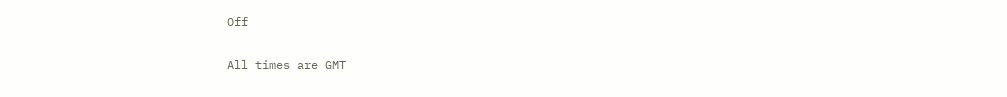Off

All times are GMT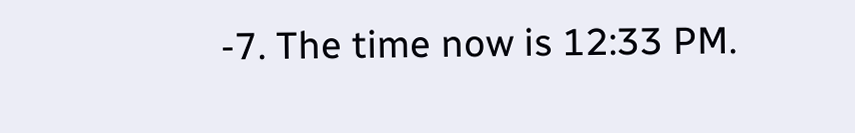-7. The time now is 12:33 PM.